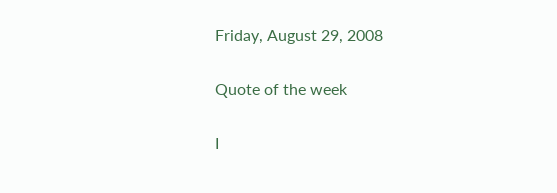Friday, August 29, 2008

Quote of the week

I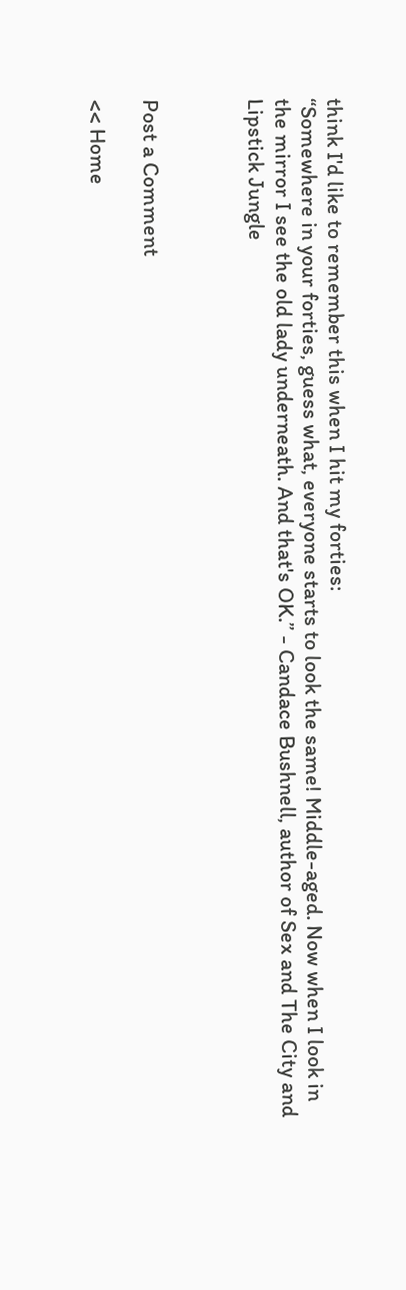think I'd like to remember this when I hit my forties:
“Somewhere in your forties, guess what, everyone starts to look the same! Middle-aged. Now when I look in the mirror I see the old lady underneath. And that's OK.” - Candace Bushnell, author of Sex and The City and Lipstick Jungle



Post a Comment

<< Home